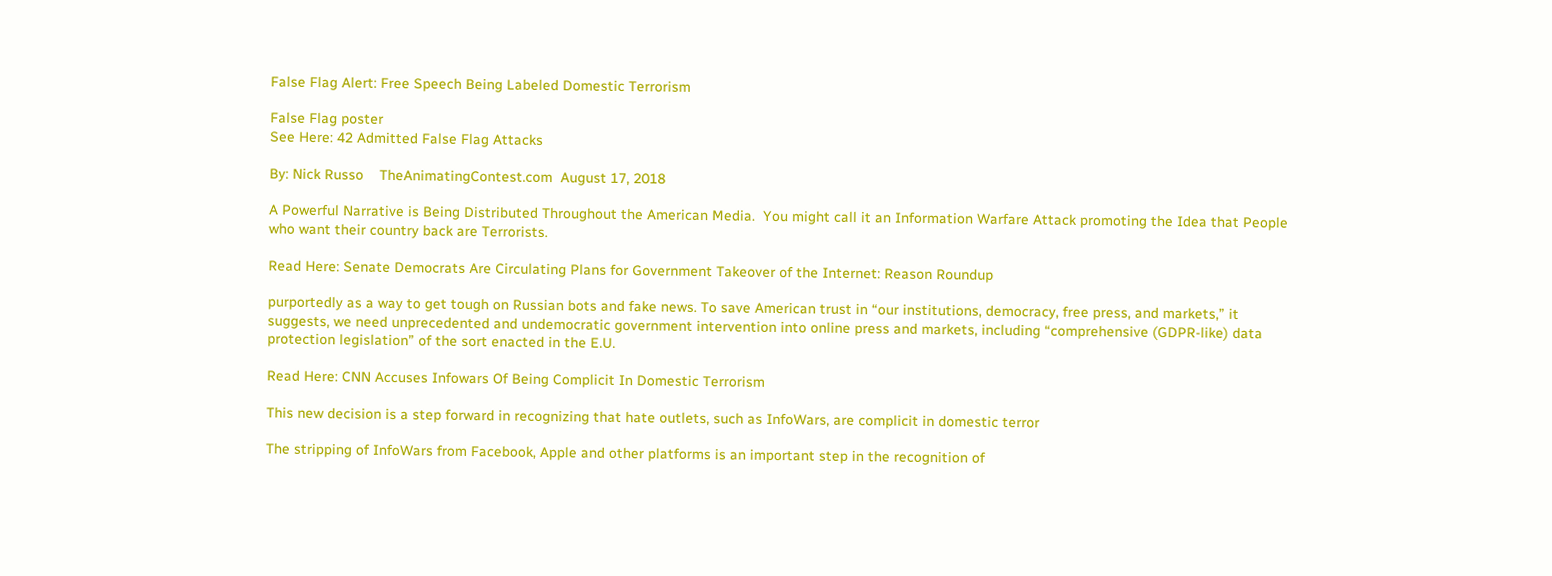False Flag Alert: Free Speech Being Labeled Domestic Terrorism

False Flag poster
See Here: 42 Admitted False Flag Attacks

By: Nick Russo    TheAnimatingContest.com  August 17, 2018

A Powerful Narrative is Being Distributed Throughout the American Media.  You might call it an Information Warfare Attack promoting the Idea that People who want their country back are Terrorists.

Read Here: Senate Democrats Are Circulating Plans for Government Takeover of the Internet: Reason Roundup

purportedly as a way to get tough on Russian bots and fake news. To save American trust in “our institutions, democracy, free press, and markets,” it suggests, we need unprecedented and undemocratic government intervention into online press and markets, including “comprehensive (GDPR-like) data protection legislation” of the sort enacted in the E.U.

Read Here: CNN Accuses Infowars Of Being Complicit In Domestic Terrorism

This new decision is a step forward in recognizing that hate outlets, such as InfoWars, are complicit in domestic terror

The stripping of InfoWars from Facebook, Apple and other platforms is an important step in the recognition of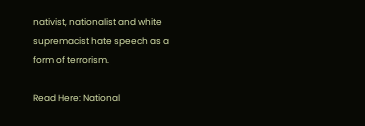nativist, nationalist and white supremacist hate speech as a form of terrorism.

Read Here: National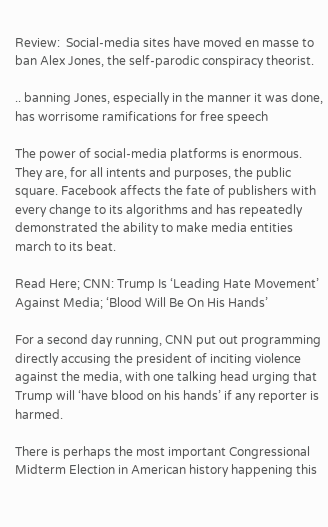Review:  Social-media sites have moved en masse to ban Alex Jones, the self-parodic conspiracy theorist.

.. banning Jones, especially in the manner it was done, has worrisome ramifications for free speech

The power of social-media platforms is enormous. They are, for all intents and purposes, the public square. Facebook affects the fate of publishers with every change to its algorithms and has repeatedly demonstrated the ability to make media entities march to its beat.

Read Here; CNN: Trump Is ‘Leading Hate Movement’ Against Media; ‘Blood Will Be On His Hands’

For a second day running, CNN put out programming directly accusing the president of inciting violence against the media, with one talking head urging that Trump will ‘have blood on his hands’ if any reporter is harmed.

There is perhaps the most important Congressional Midterm Election in American history happening this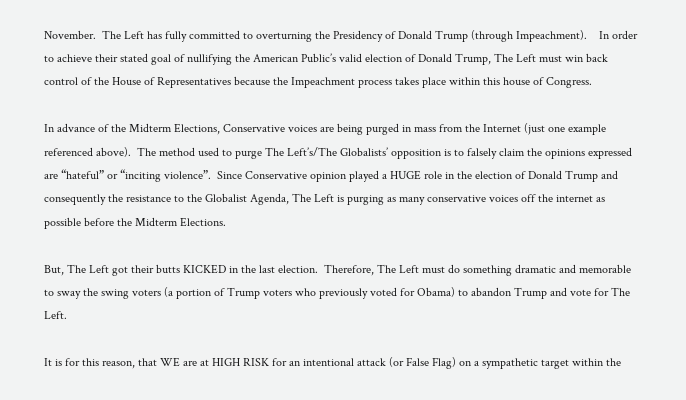November.  The Left has fully committed to overturning the Presidency of Donald Trump (through Impeachment).    In order to achieve their stated goal of nullifying the American Public’s valid election of Donald Trump, The Left must win back control of the House of Representatives because the Impeachment process takes place within this house of Congress.

In advance of the Midterm Elections, Conservative voices are being purged in mass from the Internet (just one example referenced above).  The method used to purge The Left’s/The Globalists’ opposition is to falsely claim the opinions expressed are “hateful” or “inciting violence”.  Since Conservative opinion played a HUGE role in the election of Donald Trump and consequently the resistance to the Globalist Agenda, The Left is purging as many conservative voices off the internet as possible before the Midterm Elections.

But, The Left got their butts KICKED in the last election.  Therefore, The Left must do something dramatic and memorable to sway the swing voters (a portion of Trump voters who previously voted for Obama) to abandon Trump and vote for The Left.

It is for this reason, that WE are at HIGH RISK for an intentional attack (or False Flag) on a sympathetic target within the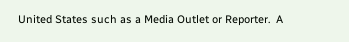United States such as a Media Outlet or Reporter.  A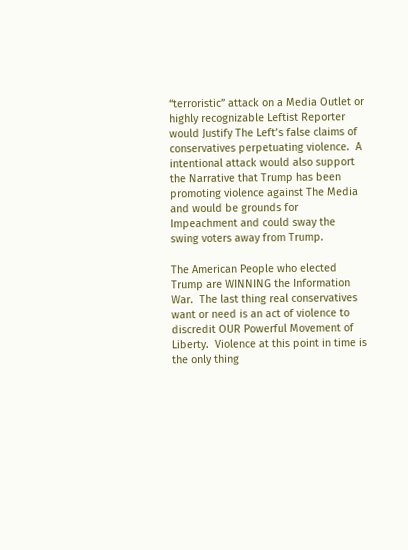“terroristic” attack on a Media Outlet or highly recognizable Leftist Reporter would Justify The Left’s false claims of conservatives perpetuating violence.  A intentional attack would also support the Narrative that Trump has been promoting violence against The Media and would be grounds for Impeachment and could sway the swing voters away from Trump.

The American People who elected Trump are WINNING the Information War.  The last thing real conservatives want or need is an act of violence to discredit OUR Powerful Movement of Liberty.  Violence at this point in time is the only thing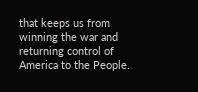that keeps us from winning the war and returning control of America to the People.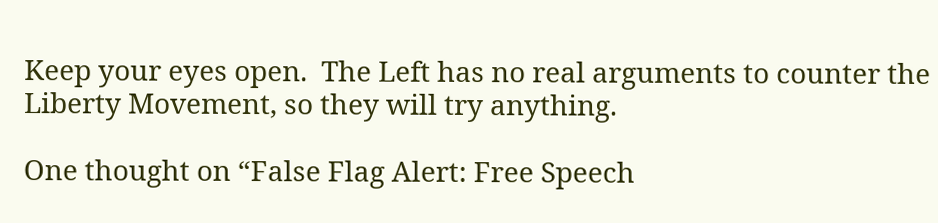Keep your eyes open.  The Left has no real arguments to counter the Liberty Movement, so they will try anything.

One thought on “False Flag Alert: Free Speech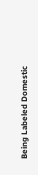Being Labeled Domestic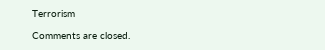Terrorism

Comments are closed.